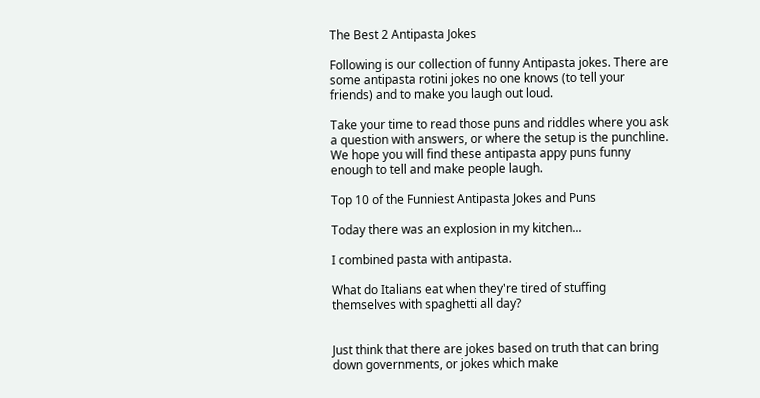The Best 2 Antipasta Jokes

Following is our collection of funny Antipasta jokes. There are some antipasta rotini jokes no one knows (to tell your friends) and to make you laugh out loud.

Take your time to read those puns and riddles where you ask a question with answers, or where the setup is the punchline. We hope you will find these antipasta appy puns funny enough to tell and make people laugh.

Top 10 of the Funniest Antipasta Jokes and Puns

Today there was an explosion in my kitchen...

I combined pasta with antipasta.

What do Italians eat when they're tired of stuffing themselves with spaghetti all day?


Just think that there are jokes based on truth that can bring down governments, or jokes which make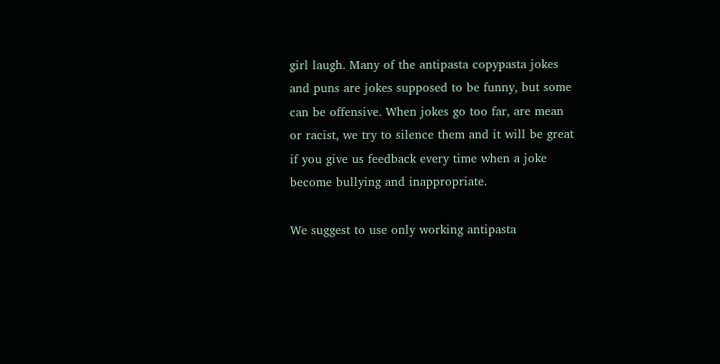girl laugh. Many of the antipasta copypasta jokes and puns are jokes supposed to be funny, but some can be offensive. When jokes go too far, are mean or racist, we try to silence them and it will be great if you give us feedback every time when a joke become bullying and inappropriate.

We suggest to use only working antipasta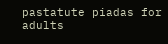pastatute piadas for adults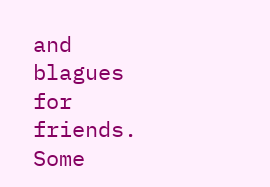and blagues for friends. Some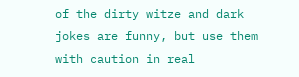of the dirty witze and dark jokes are funny, but use them with caution in real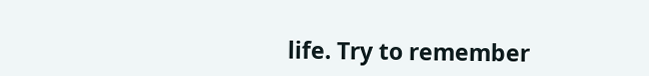life. Try to remember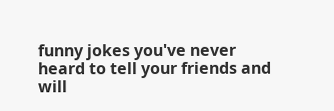funny jokes you've never heard to tell your friends and will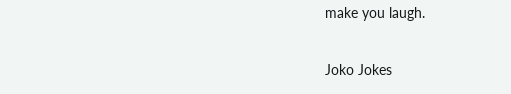make you laugh.

Joko Jokes